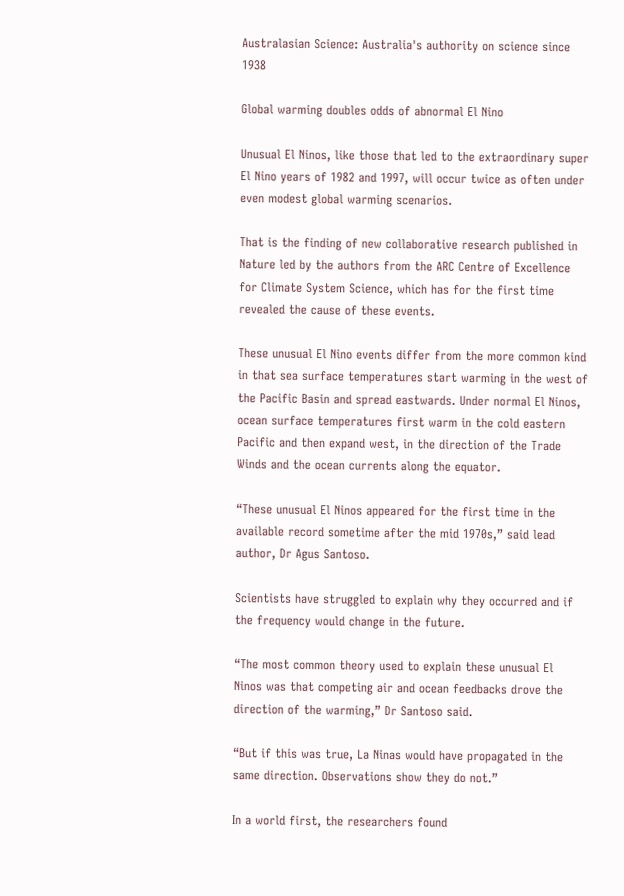Australasian Science: Australia's authority on science since 1938

Global warming doubles odds of abnormal El Nino

Unusual El Ninos, like those that led to the extraordinary super El Nino years of 1982 and 1997, will occur twice as often under even modest global warming scenarios.

That is the finding of new collaborative research published in Nature led by the authors from the ARC Centre of Excellence for Climate System Science, which has for the first time revealed the cause of these events.

These unusual El Nino events differ from the more common kind in that sea surface temperatures start warming in the west of the Pacific Basin and spread eastwards. Under normal El Ninos, ocean surface temperatures first warm in the cold eastern Pacific and then expand west, in the direction of the Trade Winds and the ocean currents along the equator.

“These unusual El Ninos appeared for the first time in the available record sometime after the mid 1970s,” said lead author, Dr Agus Santoso.

Scientists have struggled to explain why they occurred and if the frequency would change in the future.

“The most common theory used to explain these unusual El Ninos was that competing air and ocean feedbacks drove the direction of the warming,” Dr Santoso said.

“But if this was true, La Ninas would have propagated in the same direction. Observations show they do not.”

In a world first, the researchers found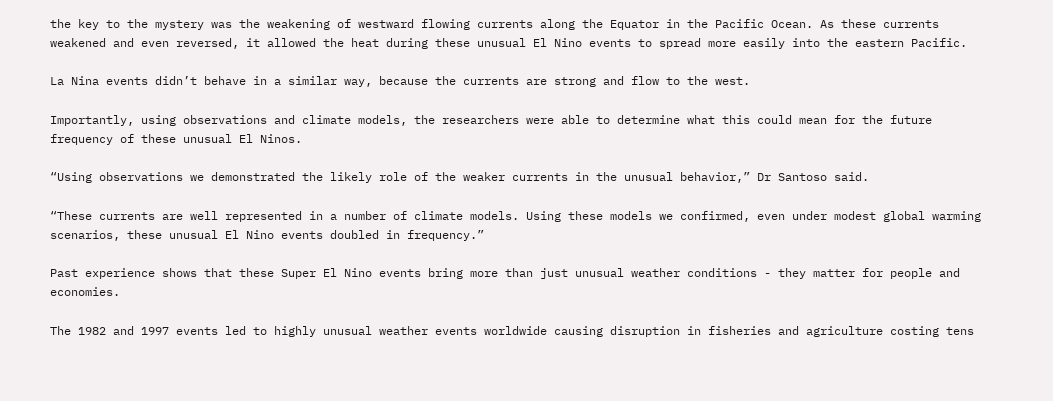the key to the mystery was the weakening of westward flowing currents along the Equator in the Pacific Ocean. As these currents weakened and even reversed, it allowed the heat during these unusual El Nino events to spread more easily into the eastern Pacific.

La Nina events didn’t behave in a similar way, because the currents are strong and flow to the west.

Importantly, using observations and climate models, the researchers were able to determine what this could mean for the future frequency of these unusual El Ninos.

“Using observations we demonstrated the likely role of the weaker currents in the unusual behavior,” Dr Santoso said.

“These currents are well represented in a number of climate models. Using these models we confirmed, even under modest global warming scenarios, these unusual El Nino events doubled in frequency.”

Past experience shows that these Super El Nino events bring more than just unusual weather conditions - they matter for people and economies.

The 1982 and 1997 events led to highly unusual weather events worldwide causing disruption in fisheries and agriculture costing tens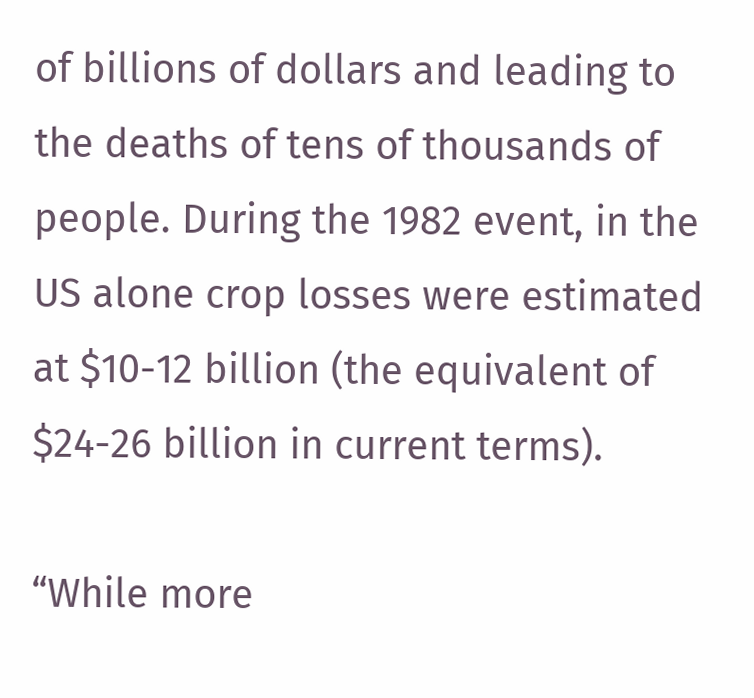of billions of dollars and leading to the deaths of tens of thousands of people. During the 1982 event, in the US alone crop losses were estimated at $10-12 billion (the equivalent of $24-26 billion in current terms).

“While more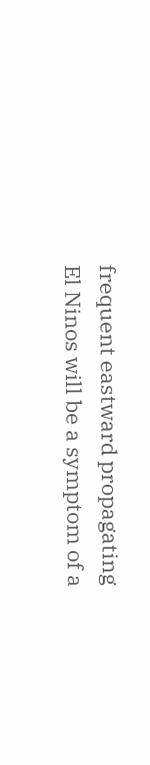frequent eastward propagating El Ninos will be a symptom of a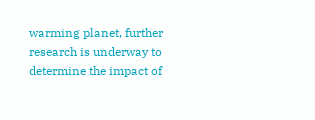warming planet, further research is underway to determine the impact of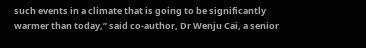such events in a climate that is going to be significantly warmer than today,” said co-author, Dr Wenju Cai, a senior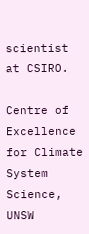scientist at CSIRO.

Centre of Excellence for Climate System Science, UNSW